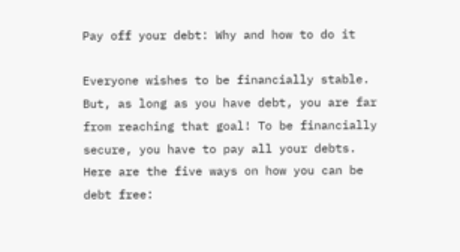Pay off your debt: Why and how to do it

Everyone wishes to be financially stable. But, as long as you have debt, you are far from reaching that goal! To be financially secure, you have to pay all your debts. Here are the five ways on how you can be debt free: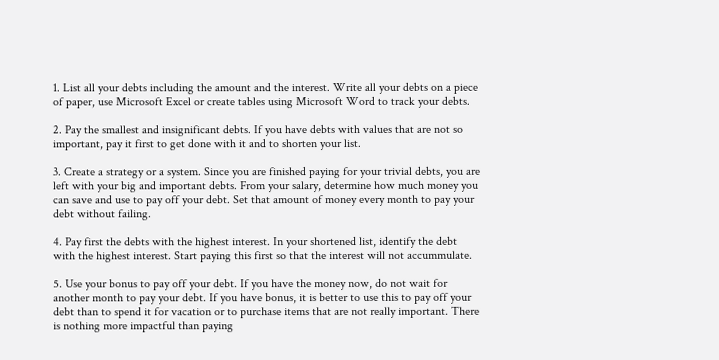1. List all your debts including the amount and the interest. Write all your debts on a piece of paper, use Microsoft Excel or create tables using Microsoft Word to track your debts.

2. Pay the smallest and insignificant debts. If you have debts with values that are not so important, pay it first to get done with it and to shorten your list.

3. Create a strategy or a system. Since you are finished paying for your trivial debts, you are left with your big and important debts. From your salary, determine how much money you can save and use to pay off your debt. Set that amount of money every month to pay your debt without failing.

4. Pay first the debts with the highest interest. In your shortened list, identify the debt with the highest interest. Start paying this first so that the interest will not accummulate.

5. Use your bonus to pay off your debt. If you have the money now, do not wait for another month to pay your debt. If you have bonus, it is better to use this to pay off your debt than to spend it for vacation or to purchase items that are not really important. There is nothing more impactful than paying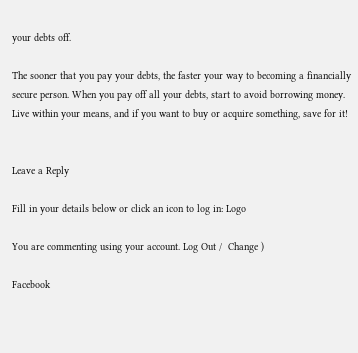your debts off.

The sooner that you pay your debts, the faster your way to becoming a financially secure person. When you pay off all your debts, start to avoid borrowing money. Live within your means, and if you want to buy or acquire something, save for it!


Leave a Reply

Fill in your details below or click an icon to log in: Logo

You are commenting using your account. Log Out /  Change )

Facebook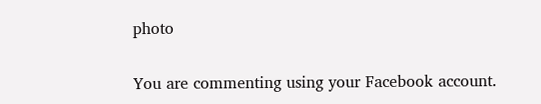photo

You are commenting using your Facebook account.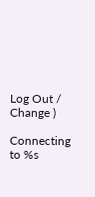Log Out /  Change )

Connecting to %s